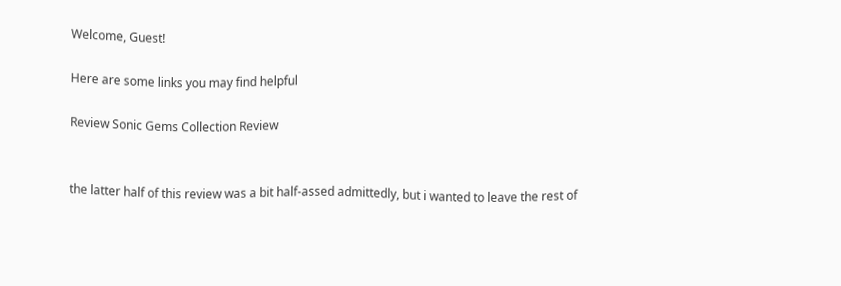Welcome, Guest!

Here are some links you may find helpful

Review Sonic Gems Collection Review


the latter half of this review was a bit half-assed admittedly, but i wanted to leave the rest of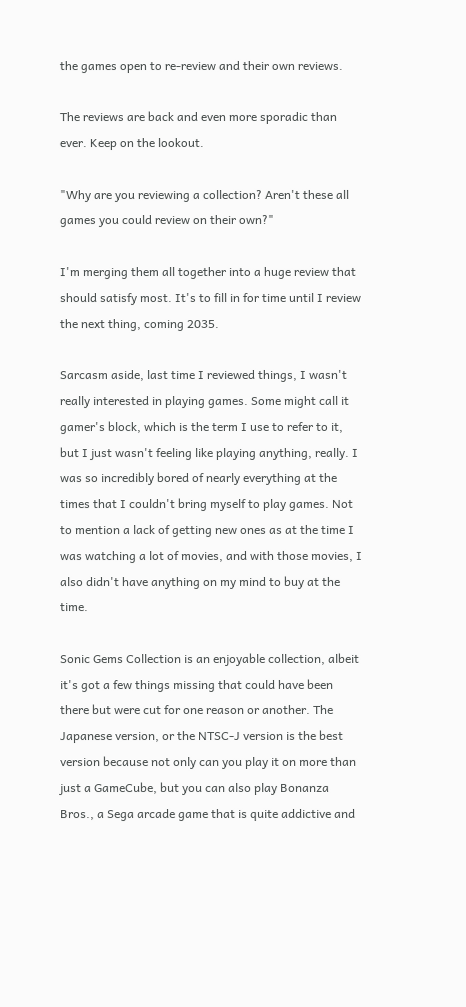the games open to re-review and their own reviews.

The reviews are back and even more sporadic than ever. Keep on the lookout.

"Why are you reviewing a collection? Aren't these all games you could review on their own?"

I'm merging them all together into a huge review that should satisfy most. It's to fill in for time until I review the next thing, coming 2035.

Sarcasm aside, last time I reviewed things, I wasn't really interested in playing games. Some might call it gamer's block, which is the term I use to refer to it, but I just wasn't feeling like playing anything, really. I was so incredibly bored of nearly everything at the times that I couldn't bring myself to play games. Not to mention a lack of getting new ones as at the time I was watching a lot of movies, and with those movies, I also didn't have anything on my mind to buy at the time.

Sonic Gems Collection is an enjoyable collection, albeit it's got a few things missing that could have been there but were cut for one reason or another. The Japanese version, or the NTSC-J version is the best version because not only can you play it on more than just a GameCube, but you can also play Bonanza Bros., a Sega arcade game that is quite addictive and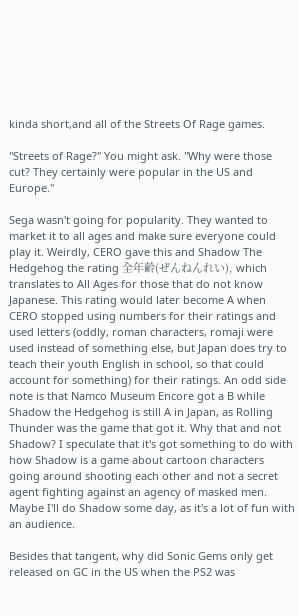kinda short,and all of the Streets Of Rage games.

"Streets of Rage?" You might ask. "Why were those cut? They certainly were popular in the US and Europe."

Sega wasn't going for popularity. They wanted to market it to all ages and make sure everyone could play it. Weirdly, CERO gave this and Shadow The Hedgehog the rating 全年齢(ぜんねんれい), which translates to All Ages for those that do not know Japanese. This rating would later become A when CERO stopped using numbers for their ratings and used letters (oddly, roman characters, romaji were used instead of something else, but Japan does try to teach their youth English in school, so that could account for something) for their ratings. An odd side note is that Namco Museum Encore got a B while Shadow the Hedgehog is still A in Japan, as Rolling Thunder was the game that got it. Why that and not Shadow? I speculate that it's got something to do with how Shadow is a game about cartoon characters going around shooting each other and not a secret agent fighting against an agency of masked men. Maybe I'll do Shadow some day, as it's a lot of fun with an audience.

Besides that tangent, why did Sonic Gems only get released on GC in the US when the PS2 was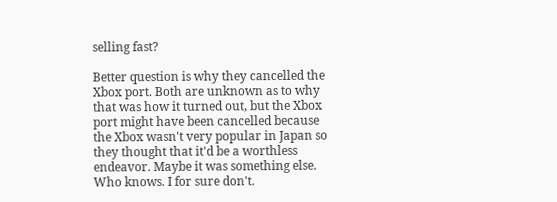selling fast?

Better question is why they cancelled the Xbox port. Both are unknown as to why that was how it turned out, but the Xbox port might have been cancelled because the Xbox wasn't very popular in Japan so they thought that it'd be a worthless endeavor. Maybe it was something else. Who knows. I for sure don't.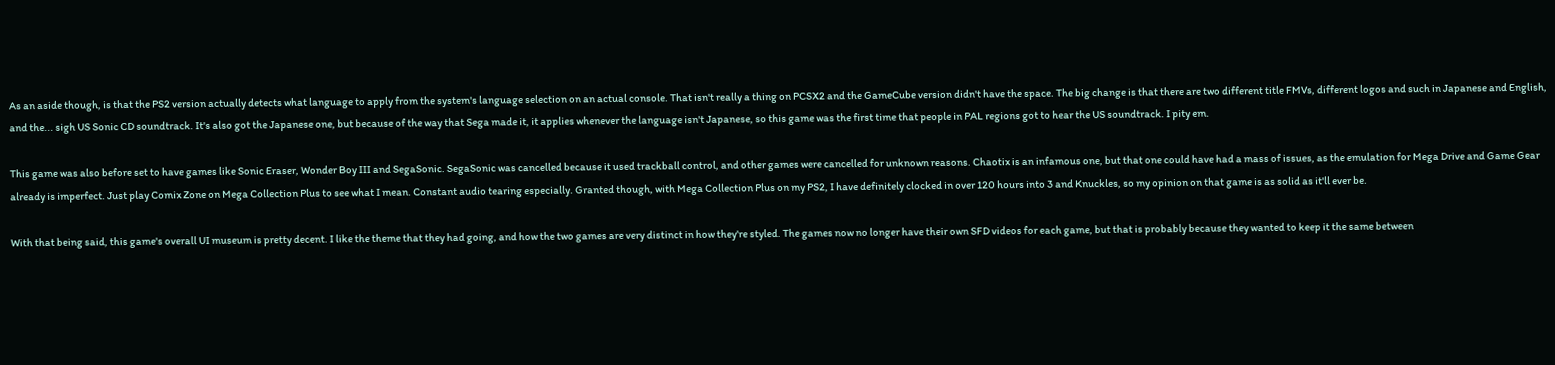As an aside though, is that the PS2 version actually detects what language to apply from the system's language selection on an actual console. That isn't really a thing on PCSX2 and the GameCube version didn't have the space. The big change is that there are two different title FMVs, different logos and such in Japanese and English, and the... sigh US Sonic CD soundtrack. It's also got the Japanese one, but because of the way that Sega made it, it applies whenever the language isn't Japanese, so this game was the first time that people in PAL regions got to hear the US soundtrack. I pity em.

This game was also before set to have games like Sonic Eraser, Wonder Boy III and SegaSonic. SegaSonic was cancelled because it used trackball control, and other games were cancelled for unknown reasons. Chaotix is an infamous one, but that one could have had a mass of issues, as the emulation for Mega Drive and Game Gear already is imperfect. Just play Comix Zone on Mega Collection Plus to see what I mean. Constant audio tearing especially. Granted though, with Mega Collection Plus on my PS2, I have definitely clocked in over 120 hours into 3 and Knuckles, so my opinion on that game is as solid as it'll ever be.

With that being said, this game's overall UI museum is pretty decent. I like the theme that they had going, and how the two games are very distinct in how they're styled. The games now no longer have their own SFD videos for each game, but that is probably because they wanted to keep it the same between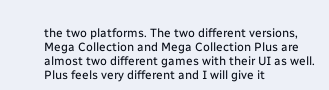the two platforms. The two different versions, Mega Collection and Mega Collection Plus are almost two different games with their UI as well. Plus feels very different and I will give it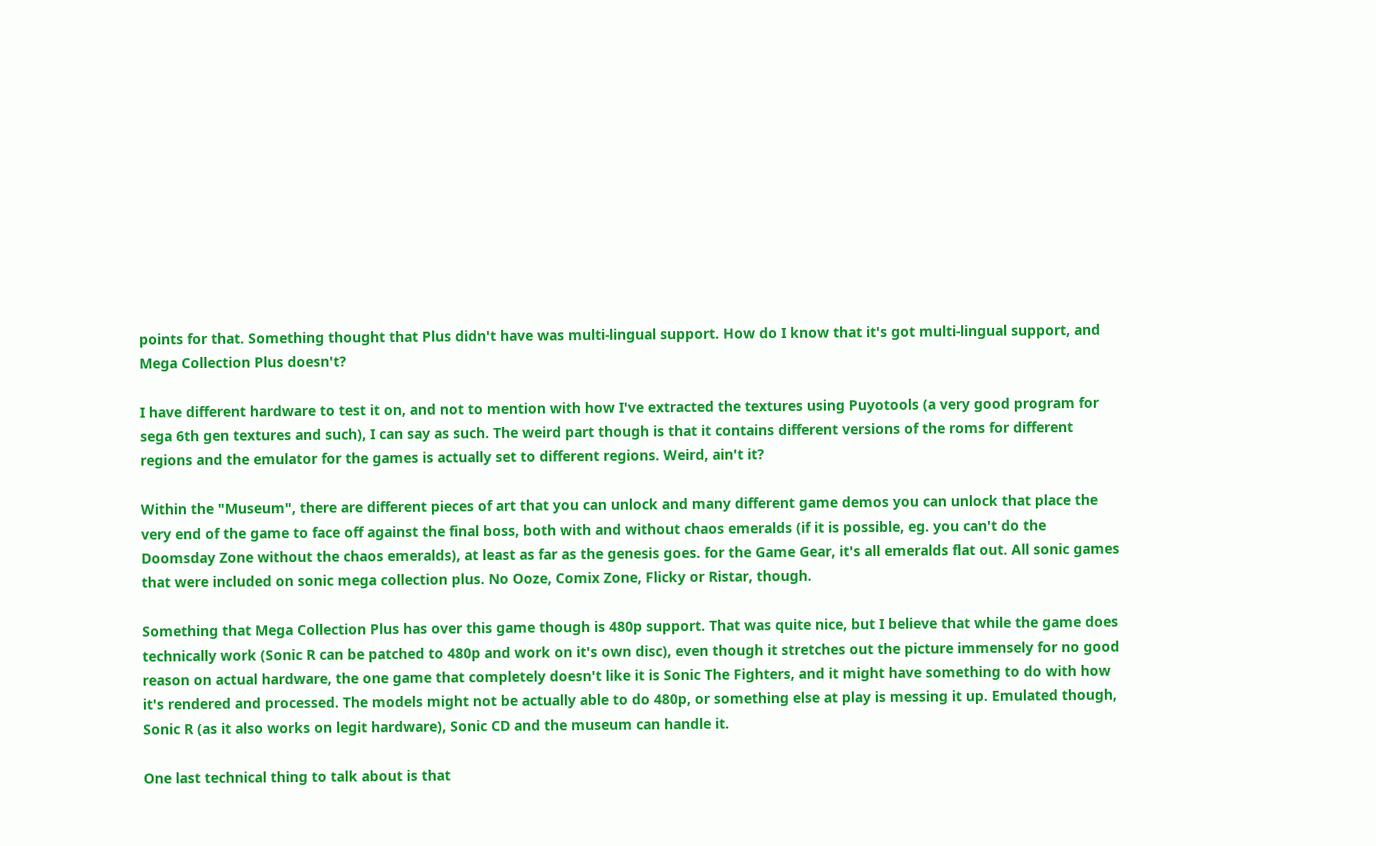points for that. Something thought that Plus didn't have was multi-lingual support. How do I know that it's got multi-lingual support, and Mega Collection Plus doesn't?

I have different hardware to test it on, and not to mention with how I've extracted the textures using Puyotools (a very good program for sega 6th gen textures and such), I can say as such. The weird part though is that it contains different versions of the roms for different regions and the emulator for the games is actually set to different regions. Weird, ain't it?

Within the "Museum", there are different pieces of art that you can unlock and many different game demos you can unlock that place the very end of the game to face off against the final boss, both with and without chaos emeralds (if it is possible, eg. you can't do the Doomsday Zone without the chaos emeralds), at least as far as the genesis goes. for the Game Gear, it's all emeralds flat out. All sonic games that were included on sonic mega collection plus. No Ooze, Comix Zone, Flicky or Ristar, though.

Something that Mega Collection Plus has over this game though is 480p support. That was quite nice, but I believe that while the game does technically work (Sonic R can be patched to 480p and work on it's own disc), even though it stretches out the picture immensely for no good reason on actual hardware, the one game that completely doesn't like it is Sonic The Fighters, and it might have something to do with how it's rendered and processed. The models might not be actually able to do 480p, or something else at play is messing it up. Emulated though, Sonic R (as it also works on legit hardware), Sonic CD and the museum can handle it.

One last technical thing to talk about is that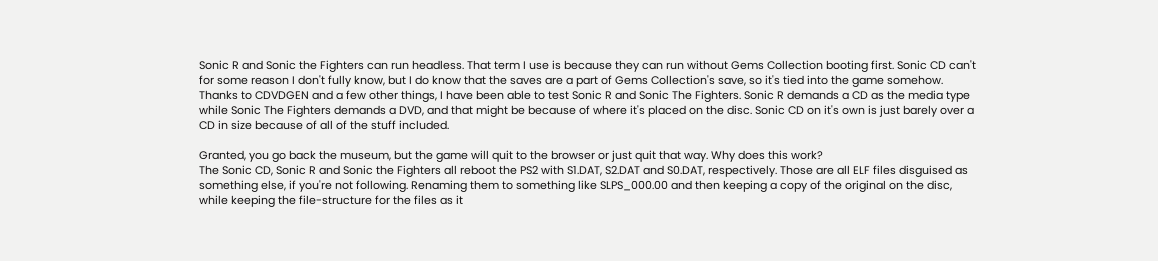Sonic R and Sonic the Fighters can run headless. That term I use is because they can run without Gems Collection booting first. Sonic CD can't for some reason I don't fully know, but I do know that the saves are a part of Gems Collection's save, so it's tied into the game somehow. Thanks to CDVDGEN and a few other things, I have been able to test Sonic R and Sonic The Fighters. Sonic R demands a CD as the media type while Sonic The Fighters demands a DVD, and that might be because of where it's placed on the disc. Sonic CD on it's own is just barely over a CD in size because of all of the stuff included.

Granted, you go back the museum, but the game will quit to the browser or just quit that way. Why does this work?
The Sonic CD, Sonic R and Sonic the Fighters all reboot the PS2 with S1.DAT, S2.DAT and S0.DAT, respectively. Those are all ELF files disguised as something else, if you're not following. Renaming them to something like SLPS_000.00 and then keeping a copy of the original on the disc, while keeping the file-structure for the files as it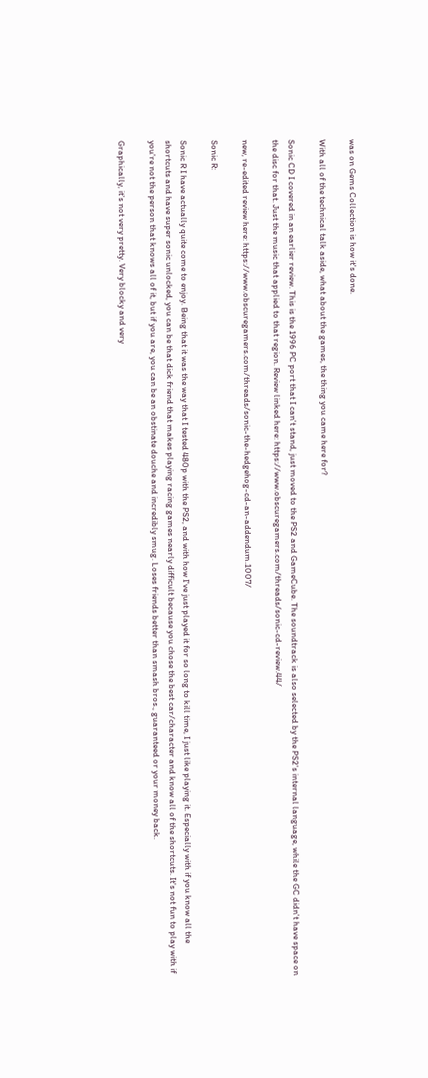was on Gems Collection is how it's done.

With all of the technical talk aside, what about the games, the thing you came here for?

Sonic CD I covered in an earlier review. This is the 1996 PC port that I can't stand, just moved to the PS2 and GameCube. The soundtrack is also selected by the PS2's internal language, while the GC didn't have space on the disc for that. Just the music that applied to that region. Review linked here: https://www.obscuregamers.com/threads/sonic-cd-review.44/

new, re-edited review here: https://www.obscuregamers.com/threads/sonic-the-hedgehog-cd-an-addendum.1007/

Sonic R:

Sonic R I have actually quite come to enjoy. Being that it was the way that I tested 480p with the PS2, and with how I've just played it for so long to kill time, I just like playing it. Especially with if you know all the shortcuts and have super sonic unlocked, you can be that dick friend that makes playing racing games nearly difficult because you chose the best car/character and know all of the shortcuts. It's not fun to play with if you're not the person that knows all of it, but if you are, you can be an obstinate douche and incredibly smug. Loses friends better than smash bros., guaranteed or your money back.

Graphically, it's not very pretty. Very blocky and very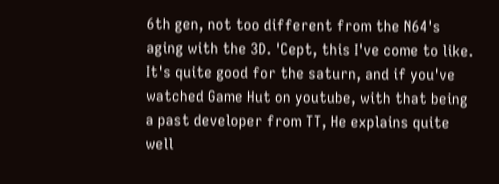6th gen, not too different from the N64's aging with the 3D. 'Cept, this I've come to like. It's quite good for the saturn, and if you've watched Game Hut on youtube, with that being a past developer from TT, He explains quite well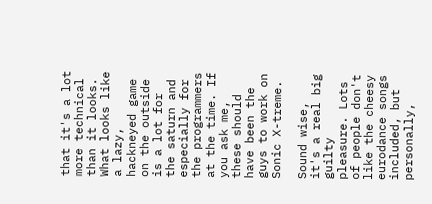that it's a lot more technical than it looks. What looks like a lazy, hackneyed game on the outside is a lot for the saturn and especially for the programmers at the time. If you ask me, these should have been the guys to work on Sonic X-treme.

Sound wise, it's a real big guilty pleasure. Lots of people don't like the cheesy eurodance songs included, but personally,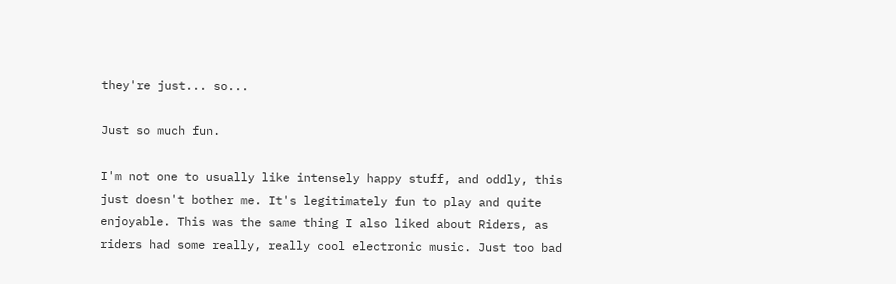they're just... so...

Just so much fun.

I'm not one to usually like intensely happy stuff, and oddly, this just doesn't bother me. It's legitimately fun to play and quite enjoyable. This was the same thing I also liked about Riders, as riders had some really, really cool electronic music. Just too bad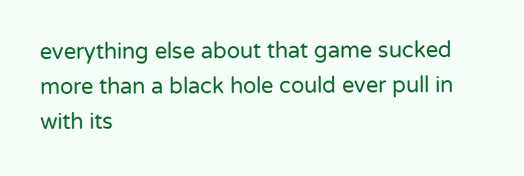everything else about that game sucked more than a black hole could ever pull in with its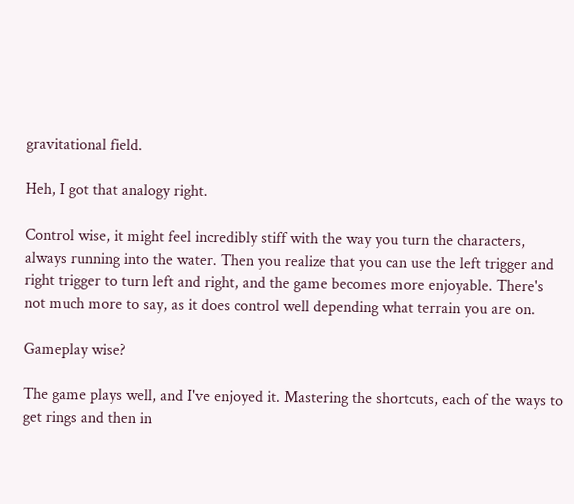gravitational field.

Heh, I got that analogy right.

Control wise, it might feel incredibly stiff with the way you turn the characters, always running into the water. Then you realize that you can use the left trigger and right trigger to turn left and right, and the game becomes more enjoyable. There's not much more to say, as it does control well depending what terrain you are on.

Gameplay wise?

The game plays well, and I've enjoyed it. Mastering the shortcuts, each of the ways to get rings and then in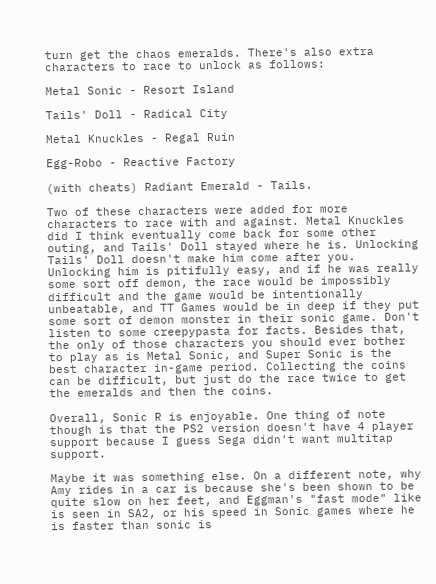turn get the chaos emeralds. There's also extra characters to race to unlock as follows:

Metal Sonic - Resort Island

Tails' Doll - Radical City

Metal Knuckles - Regal Ruin

Egg-Robo - Reactive Factory

(with cheats) Radiant Emerald - Tails.

Two of these characters were added for more characters to race with and against. Metal Knuckles did I think eventually come back for some other outing, and Tails' Doll stayed where he is. Unlocking Tails' Doll doesn't make him come after you. Unlocking him is pitifully easy, and if he was really some sort off demon, the race would be impossibly difficult and the game would be intentionally unbeatable, and TT Games would be in deep if they put some sort of demon monster in their sonic game. Don't listen to some creepypasta for facts. Besides that, the only of those characters you should ever bother to play as is Metal Sonic, and Super Sonic is the best character in-game period. Collecting the coins can be difficult, but just do the race twice to get the emeralds and then the coins.

Overall, Sonic R is enjoyable. One thing of note though is that the PS2 version doesn't have 4 player support because I guess Sega didn't want multitap support.

Maybe it was something else. On a different note, why Amy rides in a car is because she's been shown to be quite slow on her feet, and Eggman's "fast mode" like is seen in SA2, or his speed in Sonic games where he is faster than sonic is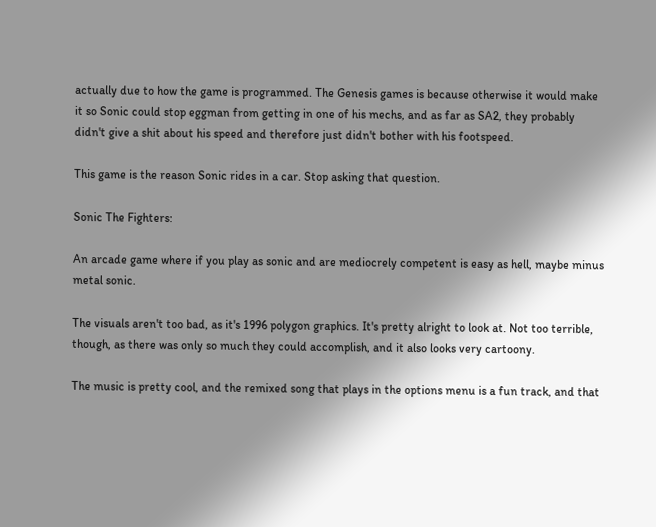actually due to how the game is programmed. The Genesis games is because otherwise it would make it so Sonic could stop eggman from getting in one of his mechs, and as far as SA2, they probably didn't give a shit about his speed and therefore just didn't bother with his footspeed.

This game is the reason Sonic rides in a car. Stop asking that question.

Sonic The Fighters:

An arcade game where if you play as sonic and are mediocrely competent is easy as hell, maybe minus metal sonic.

The visuals aren't too bad, as it's 1996 polygon graphics. It's pretty alright to look at. Not too terrible, though, as there was only so much they could accomplish, and it also looks very cartoony.

The music is pretty cool, and the remixed song that plays in the options menu is a fun track, and that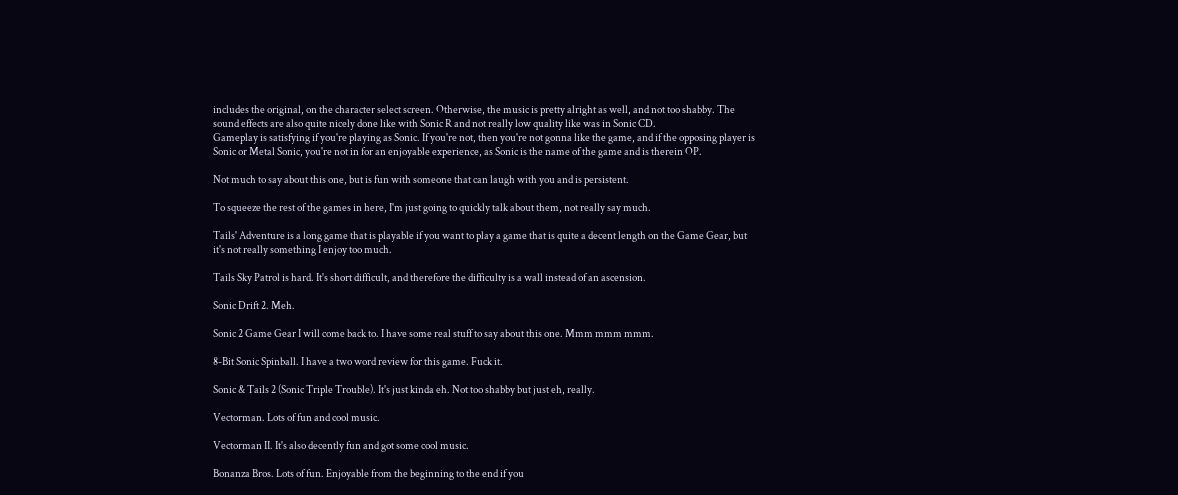includes the original, on the character select screen. Otherwise, the music is pretty alright as well, and not too shabby. The sound effects are also quite nicely done like with Sonic R and not really low quality like was in Sonic CD.
Gameplay is satisfying if you're playing as Sonic. If you're not, then you're not gonna like the game, and if the opposing player is Sonic or Metal Sonic, you're not in for an enjoyable experience, as Sonic is the name of the game and is therein OP.

Not much to say about this one, but is fun with someone that can laugh with you and is persistent.

To squeeze the rest of the games in here, I'm just going to quickly talk about them, not really say much.

Tails' Adventure is a long game that is playable if you want to play a game that is quite a decent length on the Game Gear, but it's not really something I enjoy too much.

Tails Sky Patrol is hard. It's short difficult, and therefore the difficulty is a wall instead of an ascension.

Sonic Drift 2. Meh.

Sonic 2 Game Gear I will come back to. I have some real stuff to say about this one. Mmm mmm mmm.

8-Bit Sonic Spinball. I have a two word review for this game. Fuck it.

Sonic & Tails 2 (Sonic Triple Trouble). It's just kinda eh. Not too shabby but just eh, really.

Vectorman. Lots of fun and cool music.

Vectorman II. It's also decently fun and got some cool music.

Bonanza Bros. Lots of fun. Enjoyable from the beginning to the end if you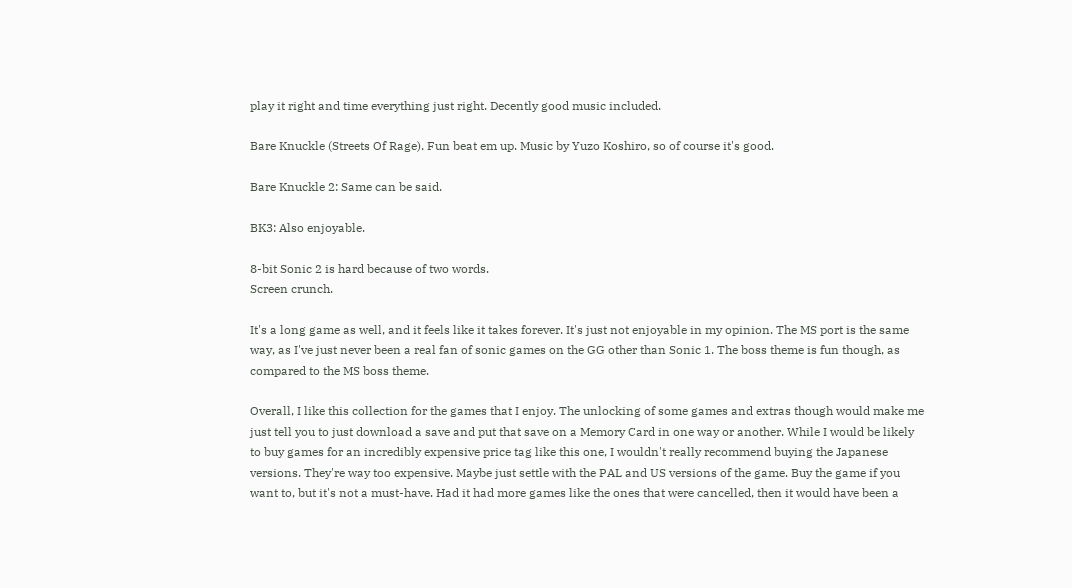play it right and time everything just right. Decently good music included.

Bare Knuckle (Streets Of Rage). Fun beat em up. Music by Yuzo Koshiro, so of course it's good.

Bare Knuckle 2: Same can be said.

BK3: Also enjoyable.

8-bit Sonic 2 is hard because of two words.
Screen crunch.

It's a long game as well, and it feels like it takes forever. It's just not enjoyable in my opinion. The MS port is the same way, as I've just never been a real fan of sonic games on the GG other than Sonic 1. The boss theme is fun though, as compared to the MS boss theme.

Overall, I like this collection for the games that I enjoy. The unlocking of some games and extras though would make me just tell you to just download a save and put that save on a Memory Card in one way or another. While I would be likely to buy games for an incredibly expensive price tag like this one, I wouldn't really recommend buying the Japanese versions. They're way too expensive. Maybe just settle with the PAL and US versions of the game. Buy the game if you want to, but it's not a must-have. Had it had more games like the ones that were cancelled, then it would have been a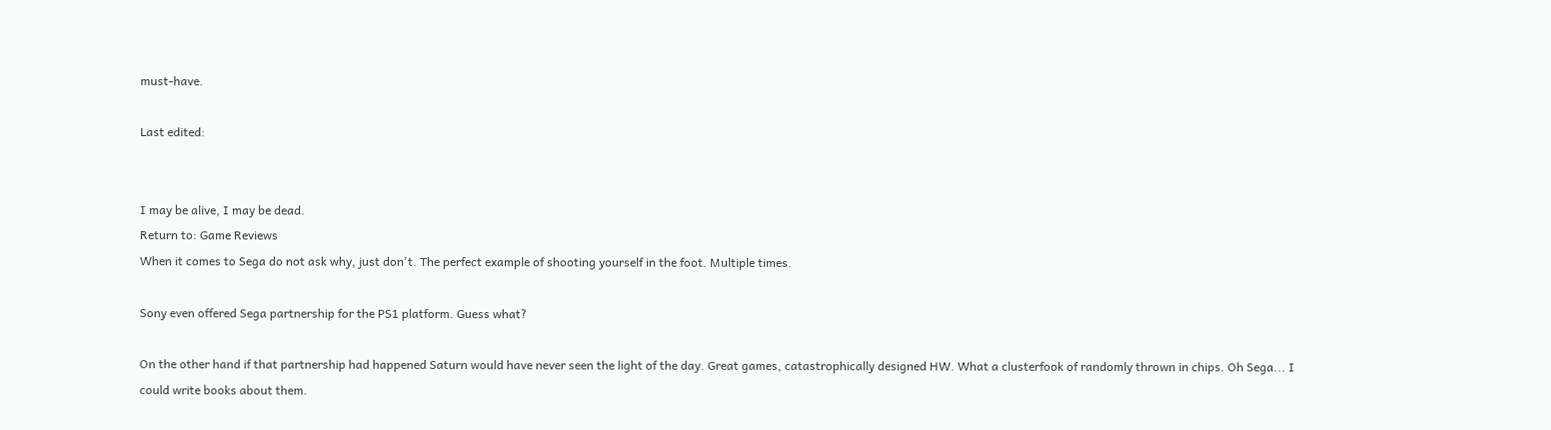must-have.

Last edited:


I may be alive, I may be dead.
Return to: Game Reviews
When it comes to Sega do not ask why, just don't. The perfect example of shooting yourself in the foot. Multiple times.

Sony even offered Sega partnership for the PS1 platform. Guess what?

On the other hand if that partnership had happened Saturn would have never seen the light of the day. Great games, catastrophically designed HW. What a clusterfook of randomly thrown in chips. Oh Sega... I could write books about them.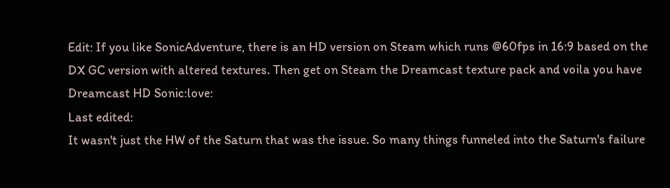Edit: If you like SonicAdventure, there is an HD version on Steam which runs @60fps in 16:9 based on the DX GC version with altered textures. Then get on Steam the Dreamcast texture pack and voila you have Dreamcast HD Sonic:love:
Last edited:
It wasn't just the HW of the Saturn that was the issue. So many things funneled into the Saturn's failure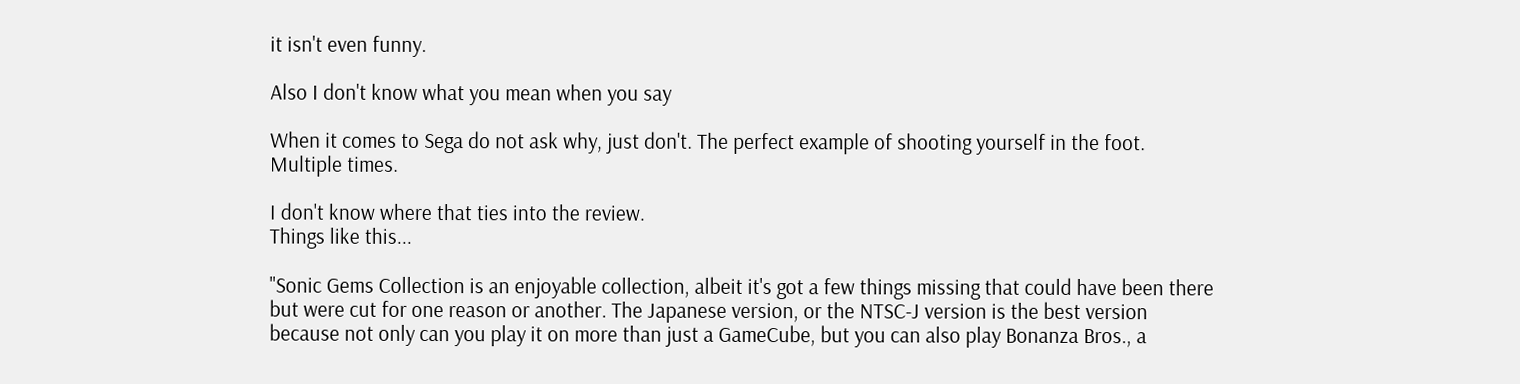it isn't even funny.

Also I don't know what you mean when you say

When it comes to Sega do not ask why, just don't. The perfect example of shooting yourself in the foot. Multiple times.

I don't know where that ties into the review.
Things like this...

"Sonic Gems Collection is an enjoyable collection, albeit it's got a few things missing that could have been there but were cut for one reason or another. The Japanese version, or the NTSC-J version is the best version because not only can you play it on more than just a GameCube, but you can also play Bonanza Bros., a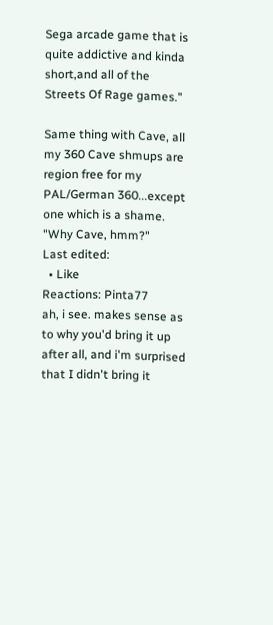Sega arcade game that is quite addictive and kinda short,and all of the Streets Of Rage games."

Same thing with Cave, all my 360 Cave shmups are region free for my PAL/German 360...except one which is a shame. "Why Cave, hmm?"
Last edited:
  • Like
Reactions: Pinta77
ah, i see. makes sense as to why you'd bring it up after all, and i'm surprised that I didn't bring it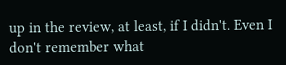up in the review, at least, if I didn't. Even I don't remember what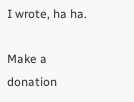I wrote, ha ha.

Make a donation